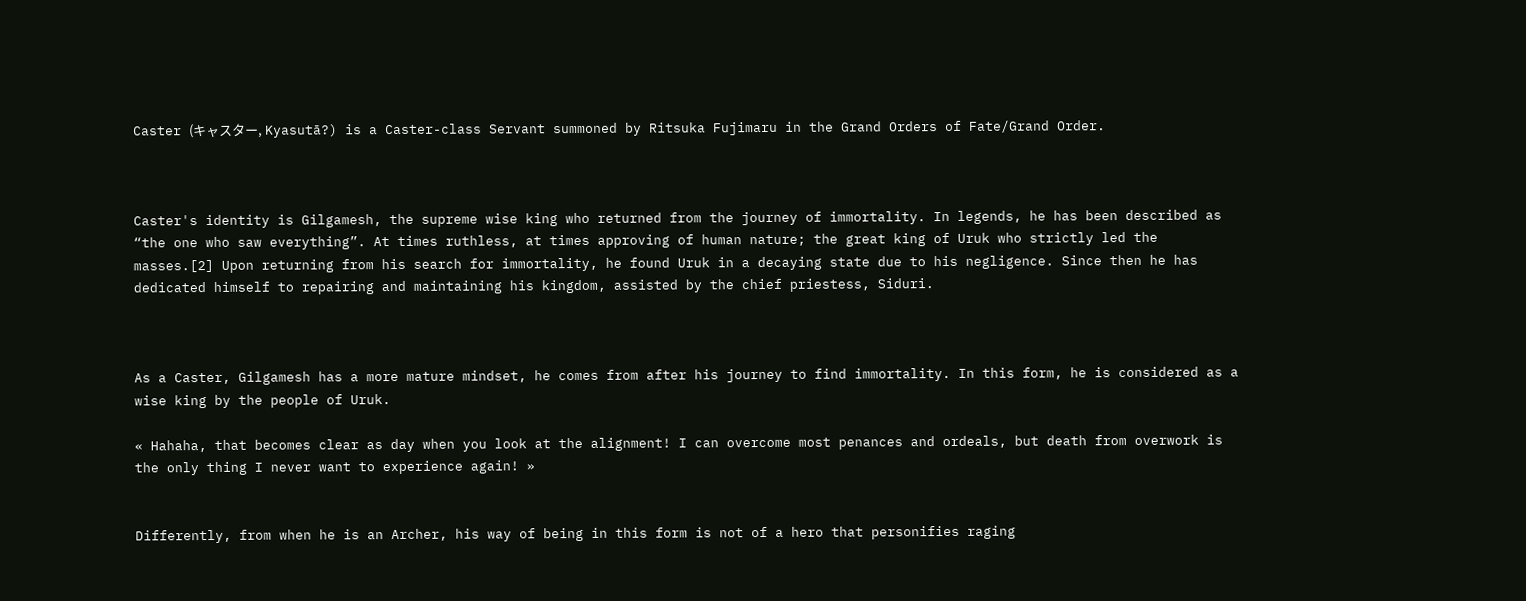Caster (キャスター, Kyasutā?) is a Caster-class Servant summoned by Ritsuka Fujimaru in the Grand Orders of Fate/Grand Order.



Caster's identity is Gilgamesh, the supreme wise king who returned from the journey of immortality. In legends, he has been described as “the one who saw everything”. At times ruthless, at times approving of human nature; the great king of Uruk who strictly led the masses.[2] Upon returning from his search for immortality, he found Uruk in a decaying state due to his negligence. Since then he has dedicated himself to repairing and maintaining his kingdom, assisted by the chief priestess, Siduri.



As a Caster, Gilgamesh has a more mature mindset, he comes from after his journey to find immortality. In this form, he is considered as a wise king by the people of Uruk.

« Hahaha, that becomes clear as day when you look at the alignment! I can overcome most penances and ordeals, but death from overwork is the only thing I never want to experience again! »


Differently, from when he is an Archer, his way of being in this form is not of a hero that personifies raging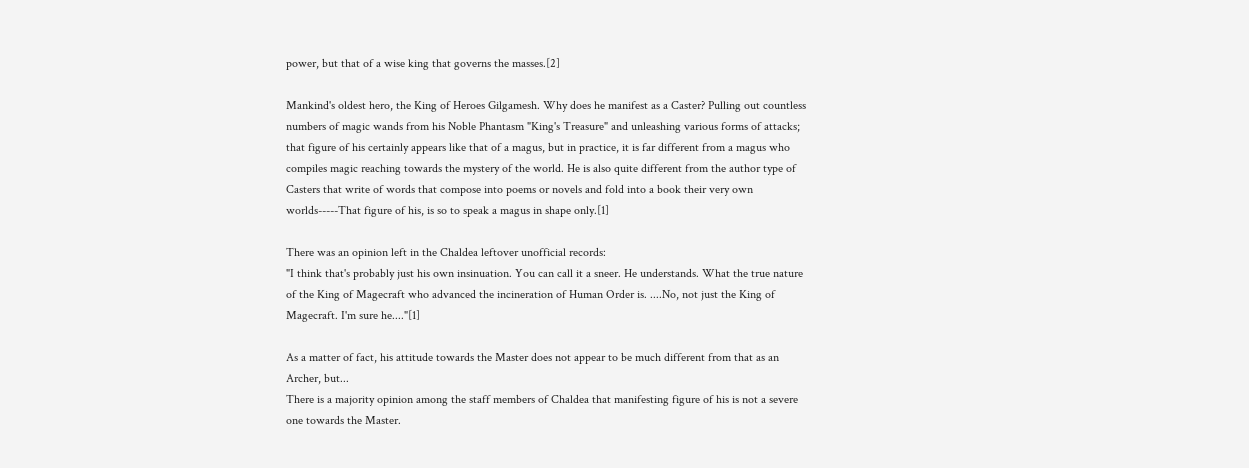power, but that of a wise king that governs the masses.[2]

Mankind's oldest hero, the King of Heroes Gilgamesh. Why does he manifest as a Caster? Pulling out countless numbers of magic wands from his Noble Phantasm "King's Treasure" and unleashing various forms of attacks; that figure of his certainly appears like that of a magus, but in practice, it is far different from a magus who compiles magic reaching towards the mystery of the world. He is also quite different from the author type of Casters that write of words that compose into poems or novels and fold into a book their very own worlds-----That figure of his, is so to speak a magus in shape only.[1]

There was an opinion left in the Chaldea leftover unofficial records:
"I think that's probably just his own insinuation. You can call it a sneer. He understands. What the true nature of the King of Magecraft who advanced the incineration of Human Order is. ....No, not just the King of Magecraft. I'm sure he...."[1]

As a matter of fact, his attitude towards the Master does not appear to be much different from that as an Archer, but...
There is a majority opinion among the staff members of Chaldea that manifesting figure of his is not a severe one towards the Master.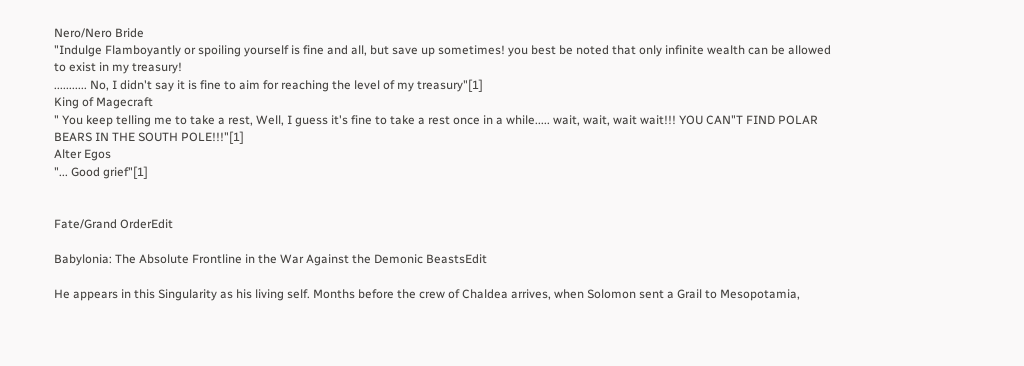Nero/Nero Bride
"Indulge Flamboyantly or spoiling yourself is fine and all, but save up sometimes! you best be noted that only infinite wealth can be allowed to exist in my treasury!
........... No, I didn't say it is fine to aim for reaching the level of my treasury"[1]
King of Magecraft
" You keep telling me to take a rest, Well, I guess it's fine to take a rest once in a while..... wait, wait, wait wait!!! YOU CAN"T FIND POLAR BEARS IN THE SOUTH POLE!!!"[1]
Alter Egos
"... Good grief"[1]


Fate/Grand OrderEdit

Babylonia: The Absolute Frontline in the War Against the Demonic BeastsEdit

He appears in this Singularity as his living self. Months before the crew of Chaldea arrives, when Solomon sent a Grail to Mesopotamia,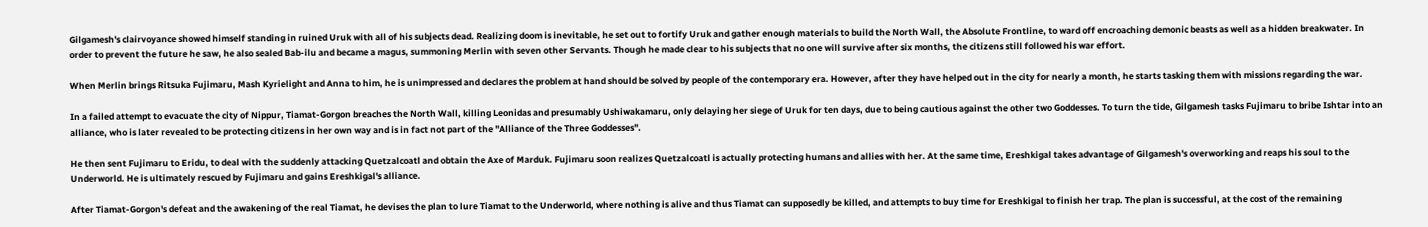Gilgamesh's clairvoyance showed himself standing in ruined Uruk with all of his subjects dead. Realizing doom is inevitable, he set out to fortify Uruk and gather enough materials to build the North Wall, the Absolute Frontline, to ward off encroaching demonic beasts as well as a hidden breakwater. In order to prevent the future he saw, he also sealed Bab-ilu and became a magus, summoning Merlin with seven other Servants. Though he made clear to his subjects that no one will survive after six months, the citizens still followed his war effort.

When Merlin brings Ritsuka Fujimaru, Mash Kyrielight and Anna to him, he is unimpressed and declares the problem at hand should be solved by people of the contemporary era. However, after they have helped out in the city for nearly a month, he starts tasking them with missions regarding the war.

In a failed attempt to evacuate the city of Nippur, Tiamat-Gorgon breaches the North Wall, killing Leonidas and presumably Ushiwakamaru, only delaying her siege of Uruk for ten days, due to being cautious against the other two Goddesses. To turn the tide, Gilgamesh tasks Fujimaru to bribe Ishtar into an alliance, who is later revealed to be protecting citizens in her own way and is in fact not part of the "Alliance of the Three Goddesses".

He then sent Fujimaru to Eridu, to deal with the suddenly attacking Quetzalcoatl and obtain the Axe of Marduk. Fujimaru soon realizes Quetzalcoatl is actually protecting humans and allies with her. At the same time, Ereshkigal takes advantage of Gilgamesh's overworking and reaps his soul to the Underworld. He is ultimately rescued by Fujimaru and gains Ereshkigal's alliance.

After Tiamat-Gorgon's defeat and the awakening of the real Tiamat, he devises the plan to lure Tiamat to the Underworld, where nothing is alive and thus Tiamat can supposedly be killed, and attempts to buy time for Ereshkigal to finish her trap. The plan is successful, at the cost of the remaining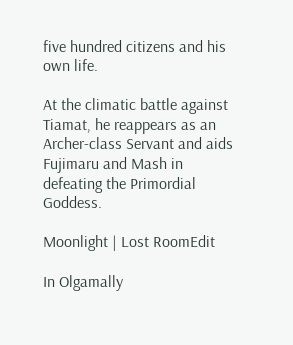five hundred citizens and his own life.

At the climatic battle against Tiamat, he reappears as an Archer-class Servant and aids Fujimaru and Mash in defeating the Primordial Goddess.

Moonlight | Lost RoomEdit

In Olgamally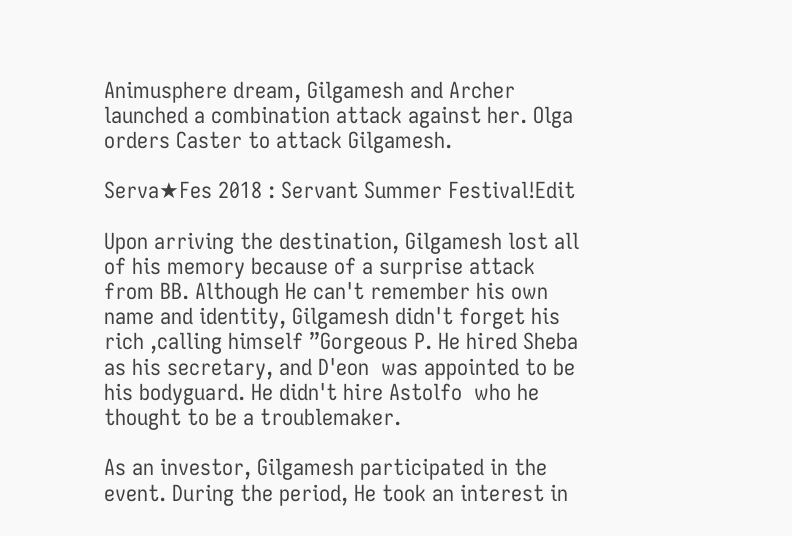Animusphere dream, Gilgamesh and Archer launched a combination attack against her. Olga orders Caster to attack Gilgamesh.

Serva★Fes 2018 : Servant Summer Festival!Edit

Upon arriving the destination, Gilgamesh lost all of his memory because of a surprise attack from BB. Although He can't remember his own name and identity, Gilgamesh didn't forget his rich ,calling himself ”Gorgeous P. He hired Sheba  as his secretary, and D'eon  was appointed to be his bodyguard. He didn't hire Astolfo  who he thought to be a troublemaker.

As an investor, Gilgamesh participated in the event. During the period, He took an interest in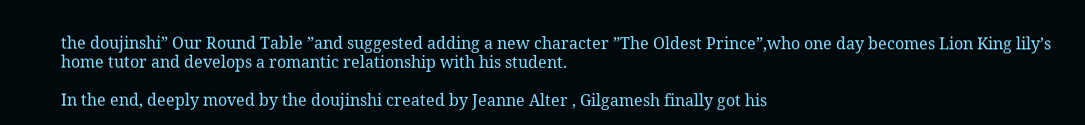the doujinshi” Our Round Table ”and suggested adding a new character ”The Oldest Prince”,who one day becomes Lion King lily’s home tutor and develops a romantic relationship with his student.

In the end, deeply moved by the doujinshi created by Jeanne Alter , Gilgamesh finally got his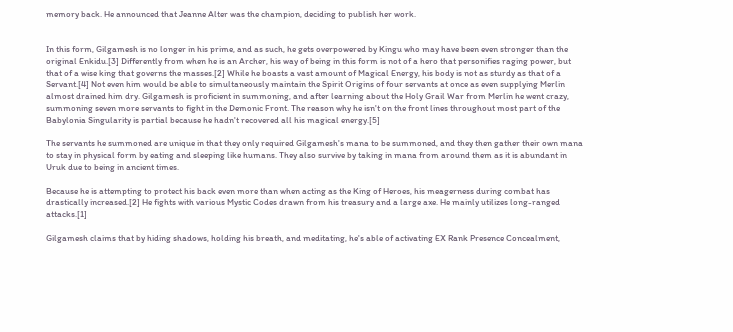memory back. He announced that Jeanne Alter was the champion, deciding to publish her work.


In this form, Gilgamesh is no longer in his prime, and as such, he gets overpowered by Kingu who may have been even stronger than the original Enkidu.[3] Differently from when he is an Archer, his way of being in this form is not of a hero that personifies raging power, but that of a wise king that governs the masses.[2] While he boasts a vast amount of Magical Energy, his body is not as sturdy as that of a Servant.[4] Not even him would be able to simultaneously maintain the Spirit Origins of four servants at once as even supplying Merlin almost drained him dry. Gilgamesh is proficient in summoning, and after learning about the Holy Grail War from Merlin he went crazy, summoning seven more servants to fight in the Demonic Front. The reason why he isn't on the front lines throughout most part of the Babylonia Singularity is partial because he hadn't recovered all his magical energy.[5]

The servants he summoned are unique in that they only required Gilgamesh's mana to be summoned, and they then gather their own mana to stay in physical form by eating and sleeping like humans. They also survive by taking in mana from around them as it is abundant in Uruk due to being in ancient times.

Because he is attempting to protect his back even more than when acting as the King of Heroes, his meagerness during combat has drastically increased.[2] He fights with various Mystic Codes drawn from his treasury and a large axe. He mainly utilizes long-ranged attacks.[1]

Gilgamesh claims that by hiding shadows, holding his breath, and meditating, he's able of activating EX Rank Presence Concealment,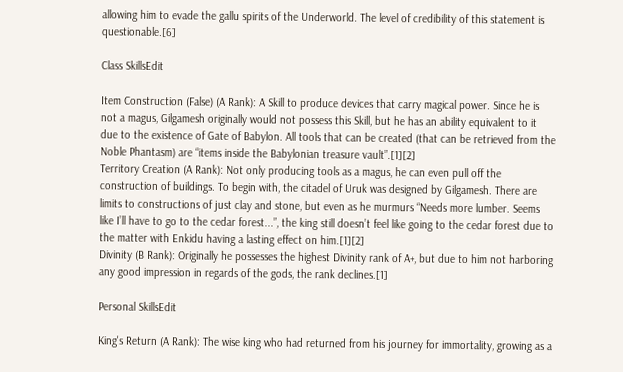allowing him to evade the gallu spirits of the Underworld. The level of credibility of this statement is questionable.[6]

Class SkillsEdit

Item Construction (False) (A Rank): A Skill to produce devices that carry magical power. Since he is not a magus, Gilgamesh originally would not possess this Skill, but he has an ability equivalent to it due to the existence of Gate of Babylon. All tools that can be created (that can be retrieved from the Noble Phantasm) are “items inside the Babylonian treasure vault”.[1][2]
Territory Creation (A Rank): Not only producing tools as a magus, he can even pull off the construction of buildings. To begin with, the citadel of Uruk was designed by Gilgamesh. There are limits to constructions of just clay and stone, but even as he murmurs “Needs more lumber. Seems like I’ll have to go to the cedar forest...”, the king still doesn’t feel like going to the cedar forest due to the matter with Enkidu having a lasting effect on him.[1][2]
Divinity (B Rank): Originally he possesses the highest Divinity rank of A+, but due to him not harboring any good impression in regards of the gods, the rank declines.[1]

Personal SkillsEdit

King's Return (A Rank): The wise king who had returned from his journey for immortality, growing as a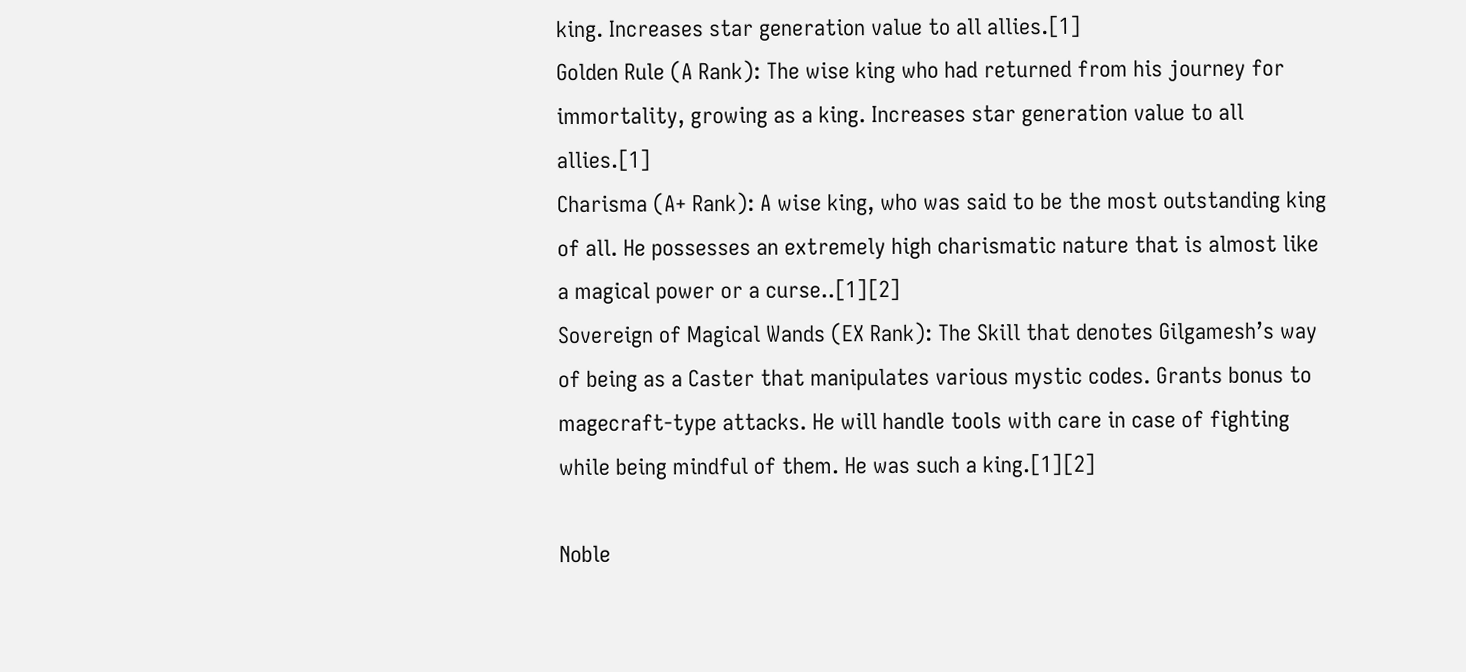king. Increases star generation value to all allies.[1]
Golden Rule (A Rank): The wise king who had returned from his journey for immortality, growing as a king. Increases star generation value to all allies.[1]
Charisma (A+ Rank): A wise king, who was said to be the most outstanding king of all. He possesses an extremely high charismatic nature that is almost like a magical power or a curse..[1][2]
Sovereign of Magical Wands (EX Rank): The Skill that denotes Gilgamesh’s way of being as a Caster that manipulates various mystic codes. Grants bonus to magecraft-type attacks. He will handle tools with care in case of fighting while being mindful of them. He was such a king.[1][2]

Noble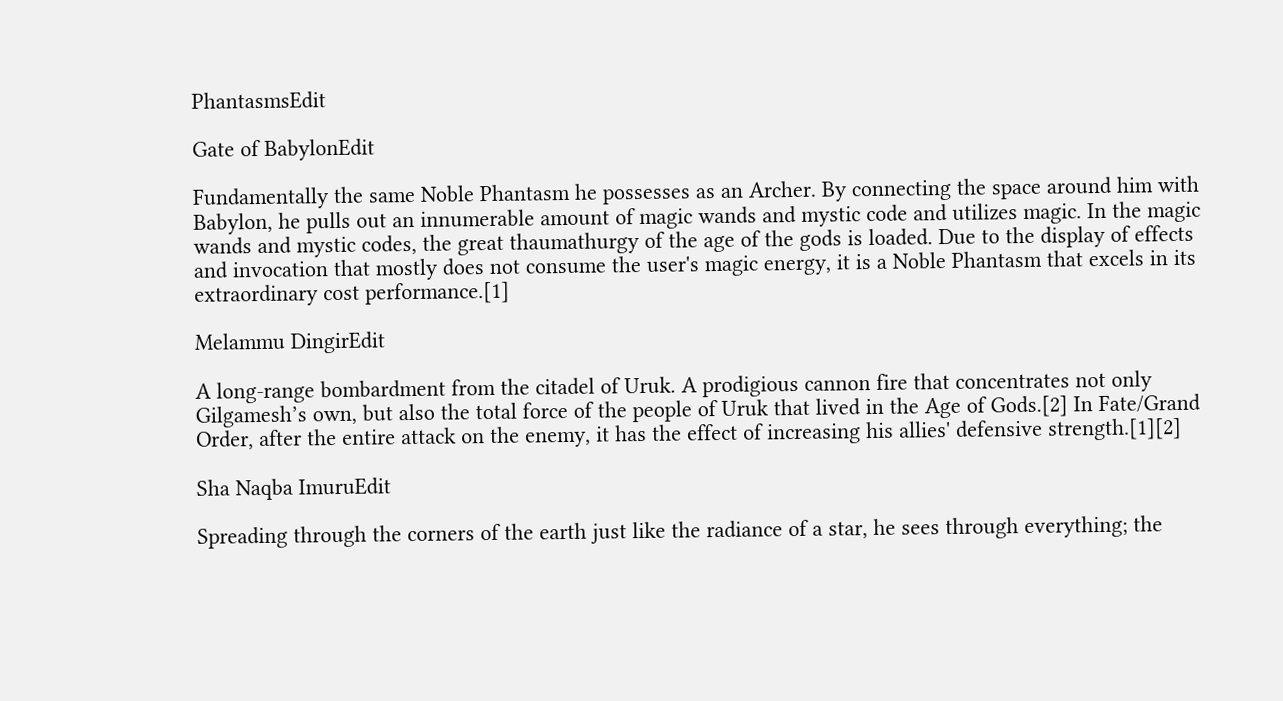PhantasmsEdit

Gate of BabylonEdit

Fundamentally the same Noble Phantasm he possesses as an Archer. By connecting the space around him with Babylon, he pulls out an innumerable amount of magic wands and mystic code and utilizes magic. In the magic wands and mystic codes, the great thaumathurgy of the age of the gods is loaded. Due to the display of effects and invocation that mostly does not consume the user's magic energy, it is a Noble Phantasm that excels in its extraordinary cost performance.[1]

Melammu DingirEdit

A long-range bombardment from the citadel of Uruk. A prodigious cannon fire that concentrates not only Gilgamesh’s own, but also the total force of the people of Uruk that lived in the Age of Gods.[2] In Fate/Grand Order, after the entire attack on the enemy, it has the effect of increasing his allies' defensive strength.[1][2]

Sha Naqba ImuruEdit

Spreading through the corners of the earth just like the radiance of a star, he sees through everything; the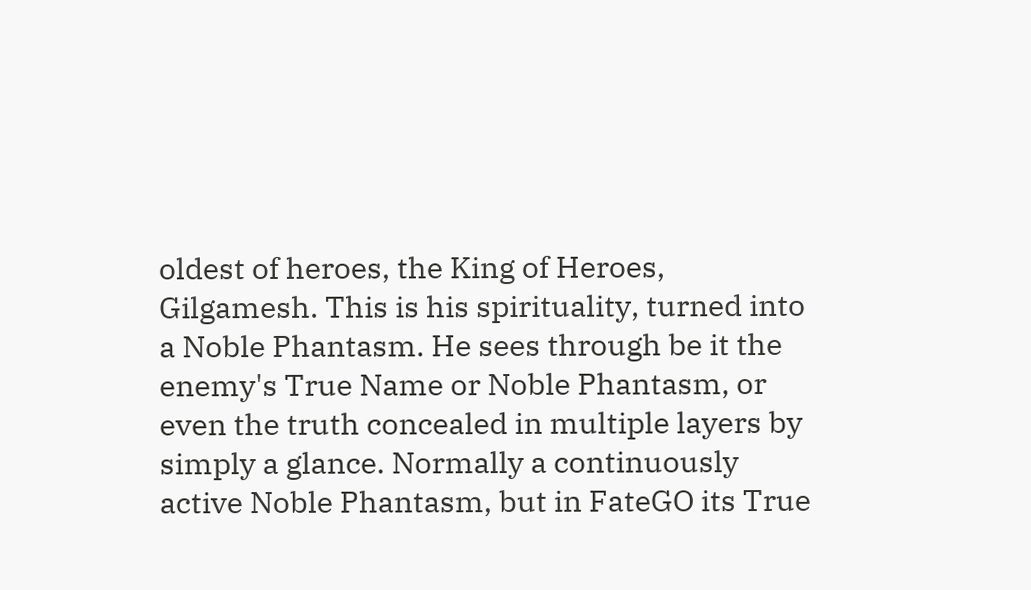oldest of heroes, the King of Heroes, Gilgamesh. This is his spirituality, turned into a Noble Phantasm. He sees through be it the enemy's True Name or Noble Phantasm, or even the truth concealed in multiple layers by simply a glance. Normally a continuously active Noble Phantasm, but in FateGO its True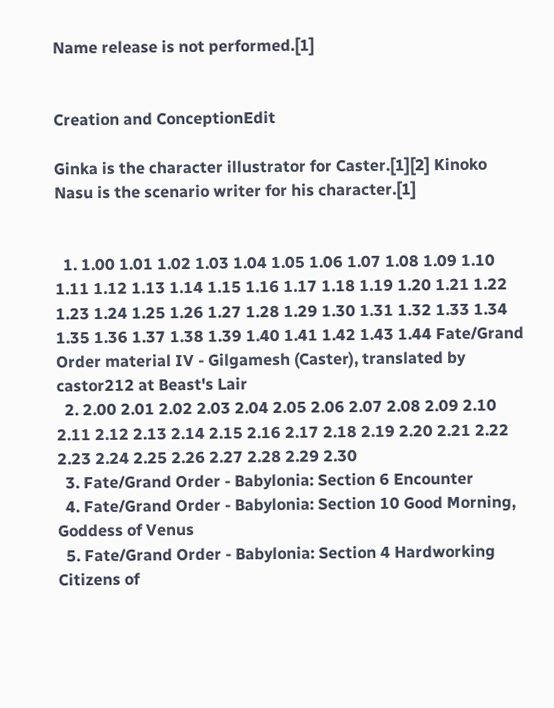Name release is not performed.[1]


Creation and ConceptionEdit

Ginka is the character illustrator for Caster.[1][2] Kinoko Nasu is the scenario writer for his character.[1]


  1. 1.00 1.01 1.02 1.03 1.04 1.05 1.06 1.07 1.08 1.09 1.10 1.11 1.12 1.13 1.14 1.15 1.16 1.17 1.18 1.19 1.20 1.21 1.22 1.23 1.24 1.25 1.26 1.27 1.28 1.29 1.30 1.31 1.32 1.33 1.34 1.35 1.36 1.37 1.38 1.39 1.40 1.41 1.42 1.43 1.44 Fate/Grand Order material IV - Gilgamesh (Caster), translated by castor212 at Beast's Lair
  2. 2.00 2.01 2.02 2.03 2.04 2.05 2.06 2.07 2.08 2.09 2.10 2.11 2.12 2.13 2.14 2.15 2.16 2.17 2.18 2.19 2.20 2.21 2.22 2.23 2.24 2.25 2.26 2.27 2.28 2.29 2.30
  3. Fate/Grand Order - Babylonia: Section 6 Encounter
  4. Fate/Grand Order - Babylonia: Section 10 Good Morning, Goddess of Venus
  5. Fate/Grand Order - Babylonia: Section 4 Hardworking Citizens of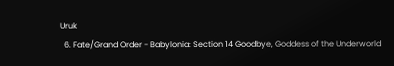Uruk
  6. Fate/Grand Order - Babylonia: Section 14 Goodbye, Goddess of the Underworld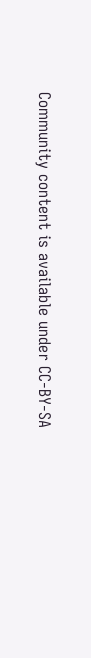Community content is available under CC-BY-SA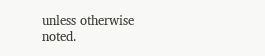unless otherwise noted.